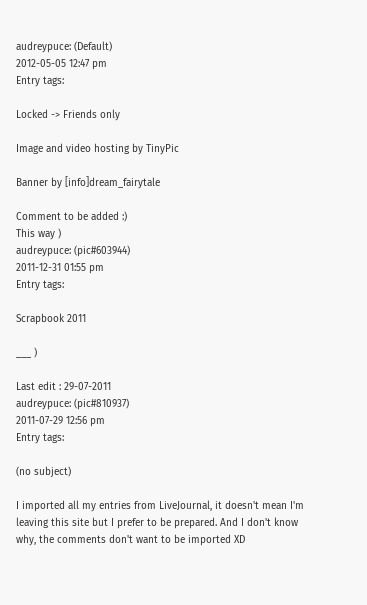audreypuce: (Default)
2012-05-05 12:47 pm
Entry tags:

Locked -> Friends only

Image and video hosting by TinyPic

Banner by [info]dream_fairytale

Comment to be added :)
This way )
audreypuce: (pic#603944)
2011-12-31 01:55 pm
Entry tags:

Scrapbook 2011

___ )

Last edit : 29-07-2011
audreypuce: (pic#810937)
2011-07-29 12:56 pm
Entry tags:

(no subject)

I imported all my entries from LiveJournal, it doesn't mean I'm leaving this site but I prefer to be prepared. And I don't know why, the comments don't want to be imported XD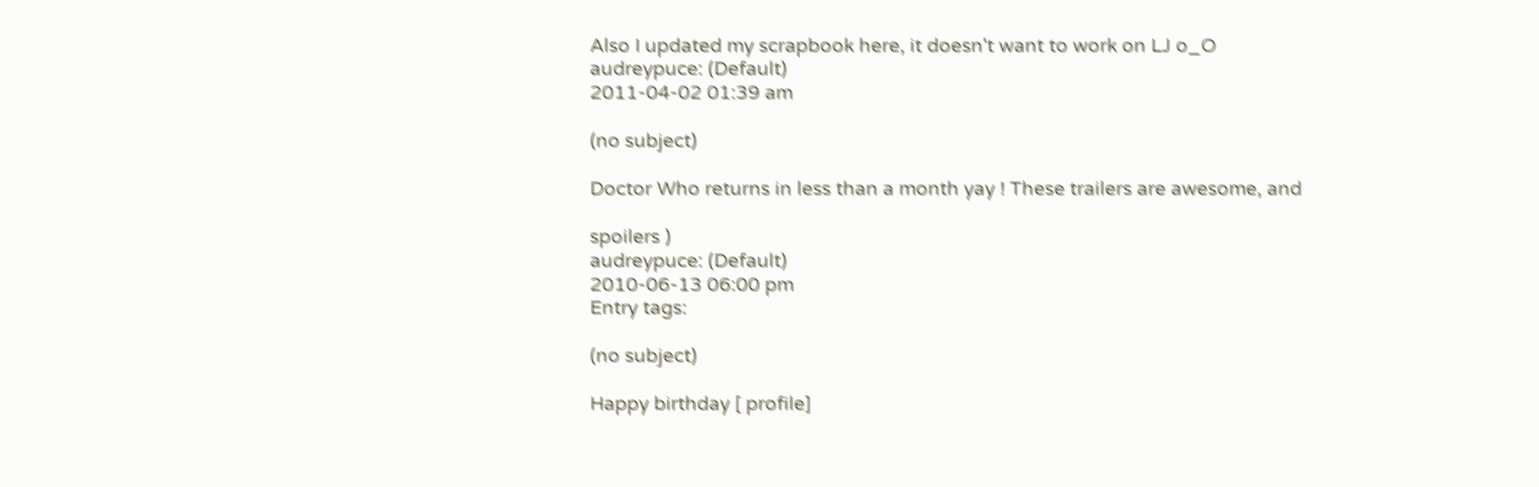Also I updated my scrapbook here, it doesn't want to work on LJ o_O
audreypuce: (Default)
2011-04-02 01:39 am

(no subject)

Doctor Who returns in less than a month yay ! These trailers are awesome, and

spoilers )
audreypuce: (Default)
2010-06-13 06:00 pm
Entry tags:

(no subject)

Happy birthday [ profile]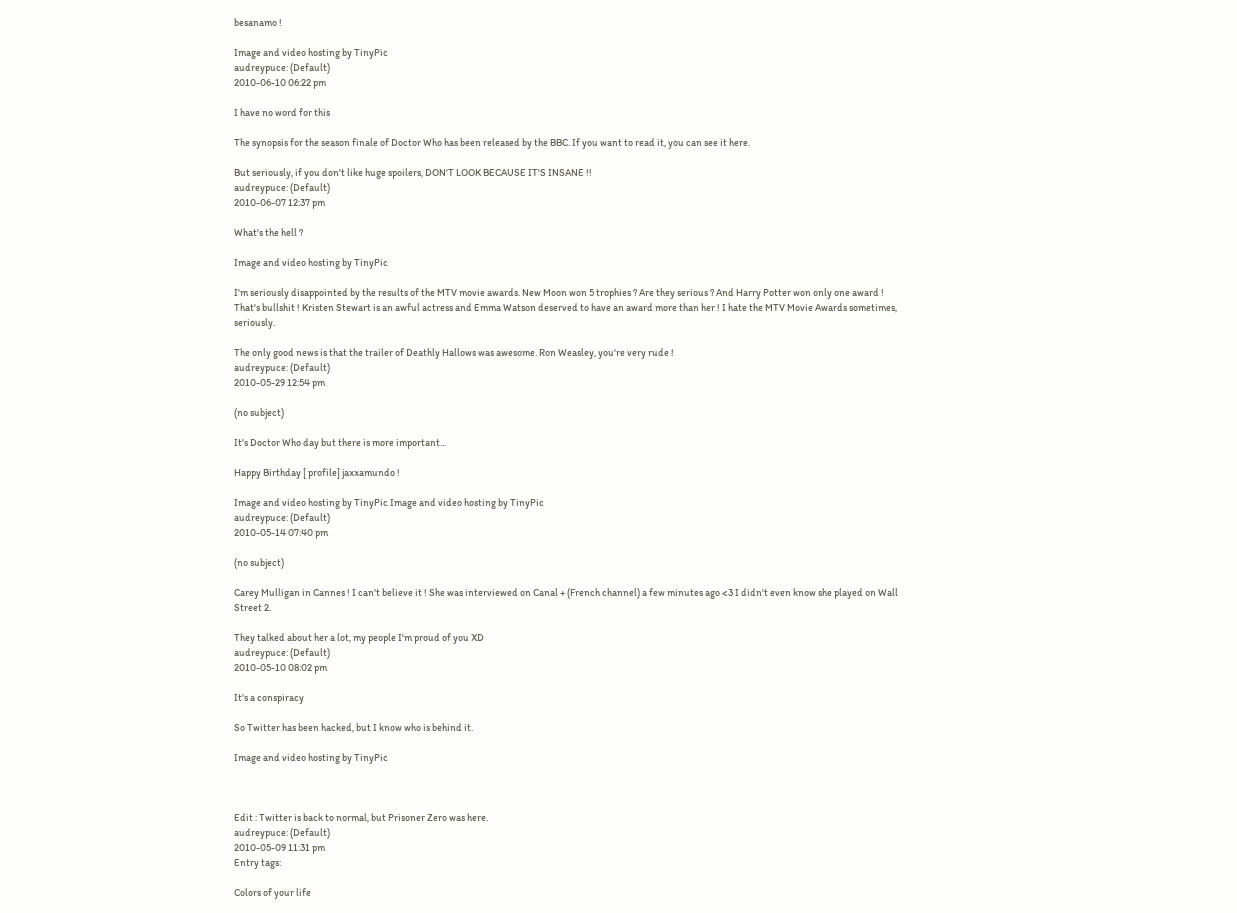besanamo !

Image and video hosting by TinyPic
audreypuce: (Default)
2010-06-10 06:22 pm

I have no word for this

The synopsis for the season finale of Doctor Who has been released by the BBC. If you want to read it, you can see it here.

But seriously, if you don't like huge spoilers, DON'T LOOK BECAUSE IT'S INSANE !!
audreypuce: (Default)
2010-06-07 12:37 pm

What's the hell ?

Image and video hosting by TinyPic

I'm seriously disappointed by the results of the MTV movie awards. New Moon won 5 trophies ? Are they serious ? And Harry Potter won only one award ! That's bullshit ! Kristen Stewart is an awful actress and Emma Watson deserved to have an award more than her ! I hate the MTV Movie Awards sometimes, seriously.

The only good news is that the trailer of Deathly Hallows was awesome. Ron Weasley, you're very rude !
audreypuce: (Default)
2010-05-29 12:54 pm

(no subject)

It's Doctor Who day but there is more important...

Happy Birthday [ profile] jaxxamundo !

Image and video hosting by TinyPic Image and video hosting by TinyPic
audreypuce: (Default)
2010-05-14 07:40 pm

(no subject)

Carey Mulligan in Cannes ! I can't believe it ! She was interviewed on Canal + (French channel) a few minutes ago <3 I didn't even know she played on Wall Street 2.

They talked about her a lot, my people I'm proud of you XD
audreypuce: (Default)
2010-05-10 08:02 pm

It's a conspiracy

So Twitter has been hacked, but I know who is behind it.

Image and video hosting by TinyPic



Edit : Twitter is back to normal, but Prisoner Zero was here.
audreypuce: (Default)
2010-05-09 11:31 pm
Entry tags:

Colors of your life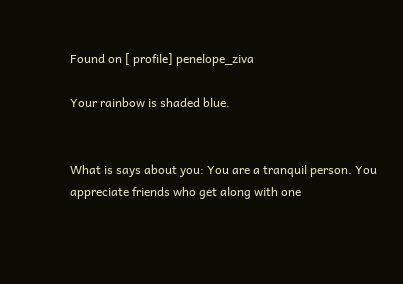Found on [ profile] penelope_ziva

Your rainbow is shaded blue.


What is says about you: You are a tranquil person. You appreciate friends who get along with one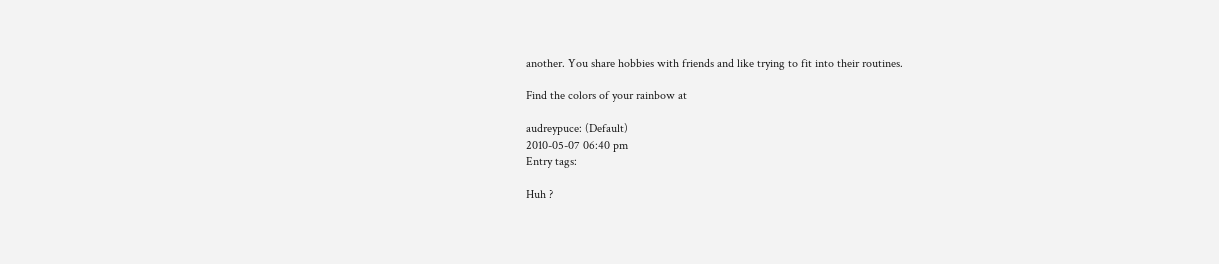another. You share hobbies with friends and like trying to fit into their routines.

Find the colors of your rainbow at

audreypuce: (Default)
2010-05-07 06:40 pm
Entry tags:

Huh ?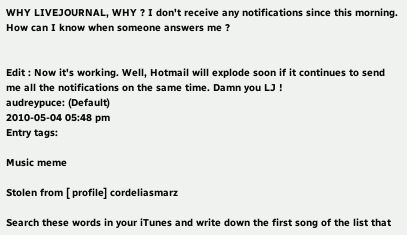WHY LIVEJOURNAL, WHY ? I don't receive any notifications since this morning. How can I know when someone answers me ?


Edit : Now it's working. Well, Hotmail will explode soon if it continues to send me all the notifications on the same time. Damn you LJ !
audreypuce: (Default)
2010-05-04 05:48 pm
Entry tags:

Music meme

Stolen from [ profile] cordeliasmarz

Search these words in your iTunes and write down the first song of the list that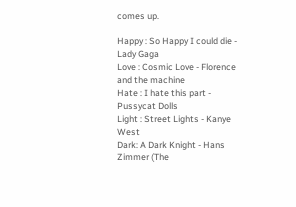comes up.

Happy : So Happy I could die - Lady Gaga
Love : Cosmic Love - Florence and the machine
Hate : I hate this part - Pussycat Dolls
Light : Street Lights - Kanye West
Dark: A Dark Knight - Hans Zimmer (The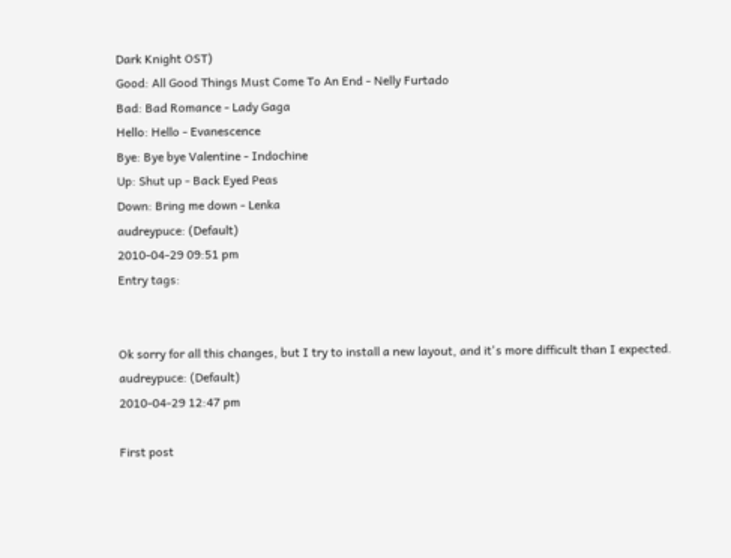Dark Knight OST)
Good: All Good Things Must Come To An End - Nelly Furtado
Bad: Bad Romance - Lady Gaga
Hello: Hello - Evanescence
Bye: Bye bye Valentine - Indochine
Up: Shut up - Back Eyed Peas
Down: Bring me down - Lenka
audreypuce: (Default)
2010-04-29 09:51 pm
Entry tags:


Ok sorry for all this changes, but I try to install a new layout, and it's more difficult than I expected.
audreypuce: (Default)
2010-04-29 12:47 pm

First post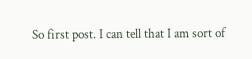So first post. I can tell that I am sort of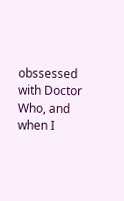obssessed with Doctor Who, and when I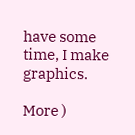have some time, I make graphics.

More )